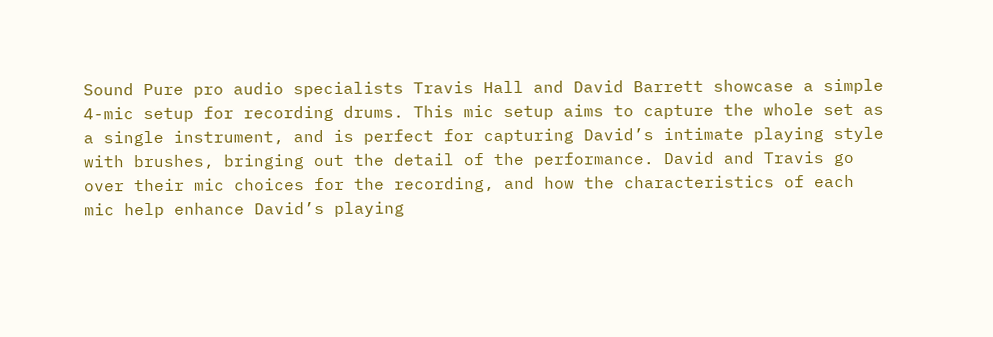Sound Pure pro audio specialists Travis Hall and David Barrett showcase a simple 4-mic setup for recording drums. This mic setup aims to capture the whole set as a single instrument, and is perfect for capturing David’s intimate playing style with brushes, bringing out the detail of the performance. David and Travis go over their mic choices for the recording, and how the characteristics of each mic help enhance David’s playing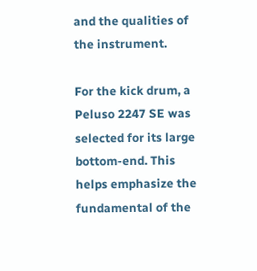and the qualities of the instrument.

For the kick drum, a Peluso 2247 SE was selected for its large bottom-end. This helps emphasize the fundamental of the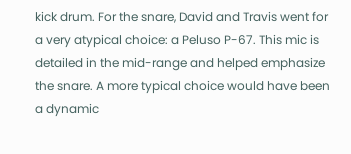kick drum. For the snare, David and Travis went for a very atypical choice: a Peluso P-67. This mic is detailed in the mid-range and helped emphasize the snare. A more typical choice would have been a dynamic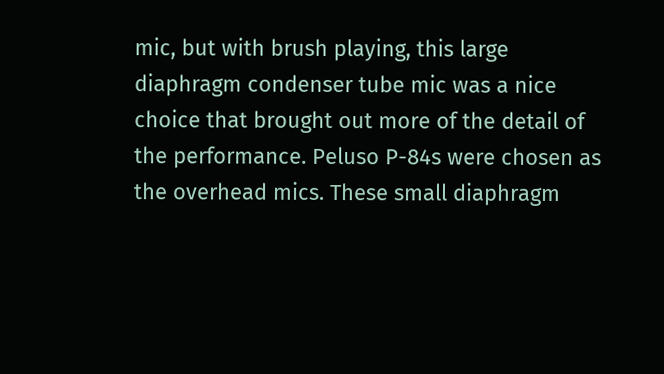mic, but with brush playing, this large diaphragm condenser tube mic was a nice choice that brought out more of the detail of the performance. Peluso P-84s were chosen as the overhead mics. These small diaphragm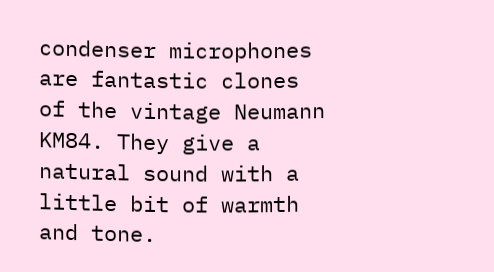condenser microphones are fantastic clones of the vintage Neumann KM84. They give a natural sound with a little bit of warmth and tone.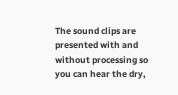The sound clips are presented with and without processing so you can hear the dry,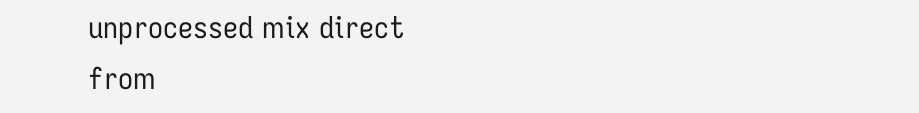unprocessed mix direct from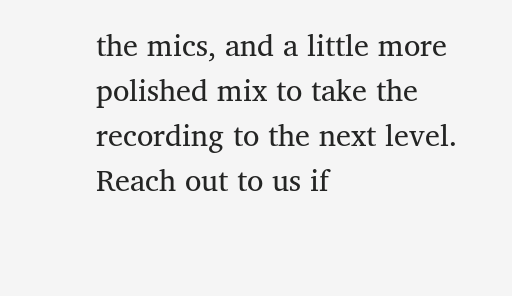the mics, and a little more polished mix to take the recording to the next level. Reach out to us if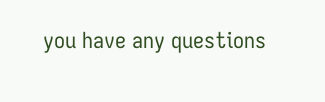you have any questions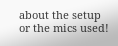about the setup or the mics used!